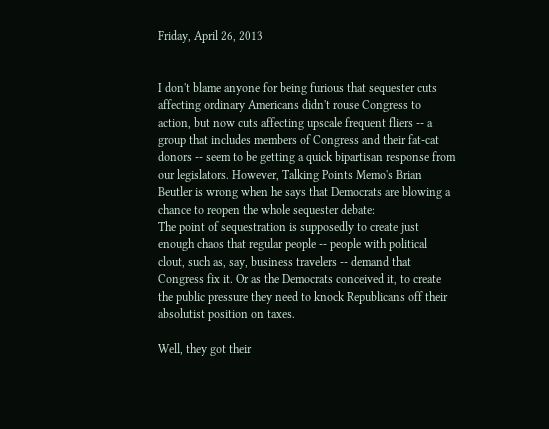Friday, April 26, 2013


I don't blame anyone for being furious that sequester cuts affecting ordinary Americans didn't rouse Congress to action, but now cuts affecting upscale frequent fliers -- a group that includes members of Congress and their fat-cat donors -- seem to be getting a quick bipartisan response from our legislators. However, Talking Points Memo's Brian Beutler is wrong when he says that Democrats are blowing a chance to reopen the whole sequester debate:
The point of sequestration is supposedly to create just enough chaos that regular people -- people with political clout, such as, say, business travelers -- demand that Congress fix it. Or as the Democrats conceived it, to create the public pressure they need to knock Republicans off their absolutist position on taxes.

Well, they got their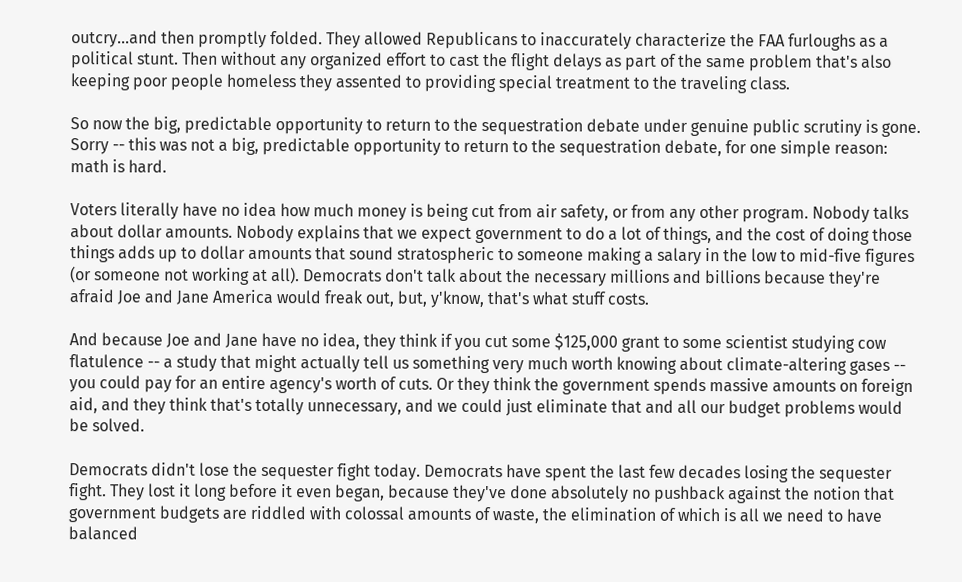outcry...and then promptly folded. They allowed Republicans to inaccurately characterize the FAA furloughs as a political stunt. Then without any organized effort to cast the flight delays as part of the same problem that's also keeping poor people homeless they assented to providing special treatment to the traveling class.

So now the big, predictable opportunity to return to the sequestration debate under genuine public scrutiny is gone.
Sorry -- this was not a big, predictable opportunity to return to the sequestration debate, for one simple reason: math is hard.

Voters literally have no idea how much money is being cut from air safety, or from any other program. Nobody talks about dollar amounts. Nobody explains that we expect government to do a lot of things, and the cost of doing those things adds up to dollar amounts that sound stratospheric to someone making a salary in the low to mid-five figures (or someone not working at all). Democrats don't talk about the necessary millions and billions because they're afraid Joe and Jane America would freak out, but, y'know, that's what stuff costs.

And because Joe and Jane have no idea, they think if you cut some $125,000 grant to some scientist studying cow flatulence -- a study that might actually tell us something very much worth knowing about climate-altering gases -- you could pay for an entire agency's worth of cuts. Or they think the government spends massive amounts on foreign aid, and they think that's totally unnecessary, and we could just eliminate that and all our budget problems would be solved.

Democrats didn't lose the sequester fight today. Democrats have spent the last few decades losing the sequester fight. They lost it long before it even began, because they've done absolutely no pushback against the notion that government budgets are riddled with colossal amounts of waste, the elimination of which is all we need to have balanced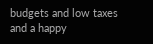budgets and low taxes and a happy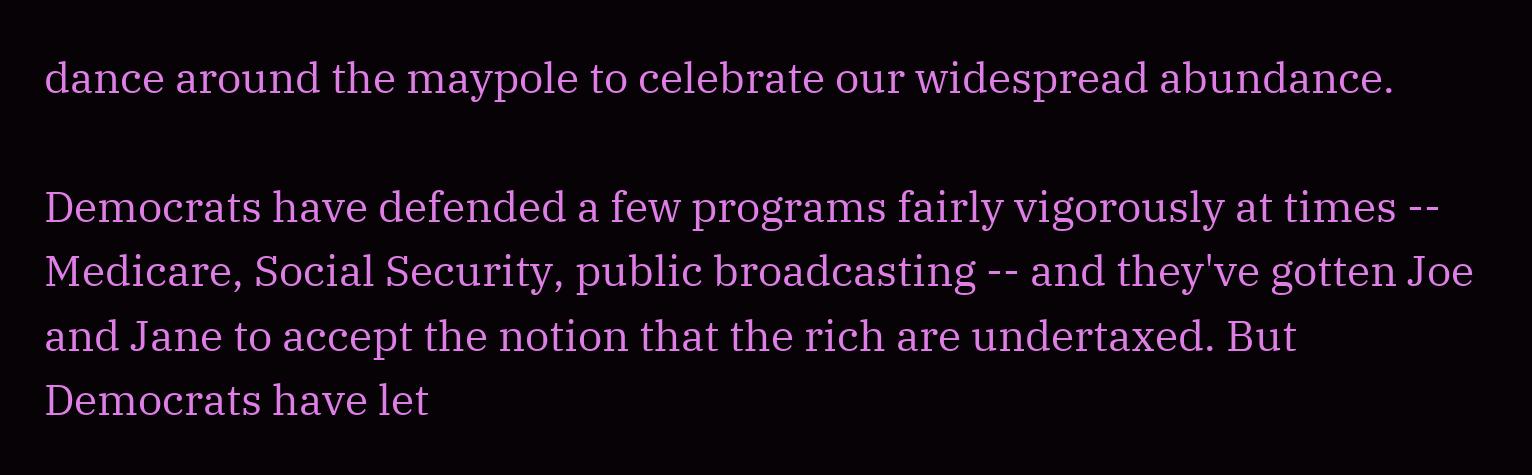dance around the maypole to celebrate our widespread abundance.

Democrats have defended a few programs fairly vigorously at times -- Medicare, Social Security, public broadcasting -- and they've gotten Joe and Jane to accept the notion that the rich are undertaxed. But Democrats have let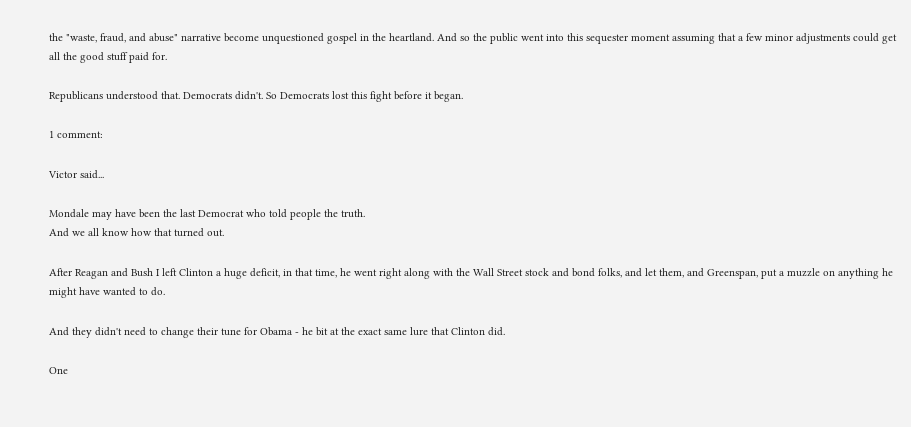the "waste, fraud, and abuse" narrative become unquestioned gospel in the heartland. And so the public went into this sequester moment assuming that a few minor adjustments could get all the good stuff paid for.

Republicans understood that. Democrats didn't. So Democrats lost this fight before it began.

1 comment:

Victor said...

Mondale may have been the last Democrat who told people the truth.
And we all know how that turned out.

After Reagan and Bush I left Clinton a huge deficit, in that time, he went right along with the Wall Street stock and bond folks, and let them, and Greenspan, put a muzzle on anything he might have wanted to do.

And they didn't need to change their tune for Obama - he bit at the exact same lure that Clinton did.

One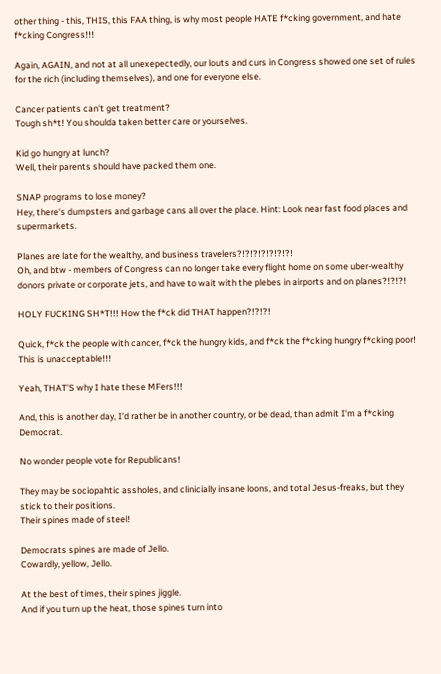other thing - this, THIS, this FAA thing, is why most people HATE f*cking government, and hate f*cking Congress!!!

Again, AGAIN, and not at all unexepectedly, our louts and curs in Congress showed one set of rules for the rich (including themselves), and one for everyone else.

Cancer patients can't get treatment?
Tough sh*t! You shoulda taken better care or yourselves.

Kid go hungry at lunch?
Well, their parents should have packed them one.

SNAP programs to lose money?
Hey, there's dumpsters and garbage cans all over the place. Hint: Look near fast food places and supermarkets.

Planes are late for the wealthy, and business travelers?!?!?!?!?!?!?!
Oh, and btw - members of Congress can no longer take every flight home on some uber-wealthy donors private or corporate jets, and have to wait with the plebes in airports and on planes?!?!?!

HOLY FUCKING SH*T!!! How the f*ck did THAT happen?!?!?!

Quick, f*ck the people with cancer, f*ck the hungry kids, and f*ck the f*cking hungry f*cking poor!
This is unacceptable!!!

Yeah, THAT'S why I hate these MFers!!!

And, this is another day, I'd rather be in another country, or be dead, than admit I'm a f*cking Democrat.

No wonder people vote for Republicans!

They may be sociopahtic assholes, and clinicially insane loons, and total Jesus-freaks, but they stick to their positions.
Their spines made of steel!

Democrats spines are made of Jello.
Cowardly, yellow, Jello.

At the best of times, their spines jiggle.
And if you turn up the heat, those spines turn into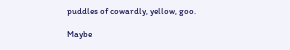puddles of cowardly, yellow, goo.

Maybe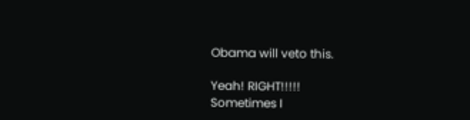Obama will veto this.

Yeah! RIGHT!!!!!
Sometimes I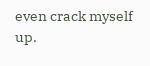even crack myself up.